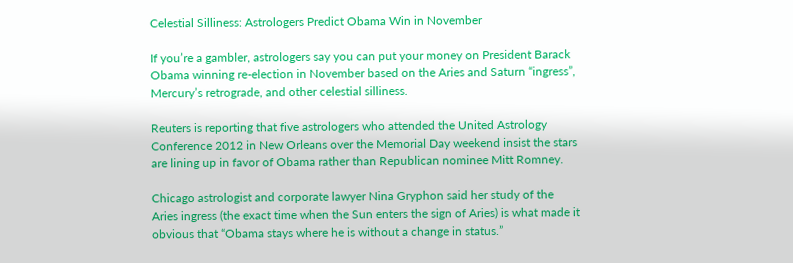Celestial Silliness: Astrologers Predict Obama Win in November

If you’re a gambler, astrologers say you can put your money on President Barack Obama winning re-election in November based on the Aries and Saturn “ingress”, Mercury’s retrograde, and other celestial silliness.

Reuters is reporting that five astrologers who attended the United Astrology Conference 2012 in New Orleans over the Memorial Day weekend insist the stars are lining up in favor of Obama rather than Republican nominee Mitt Romney.

Chicago astrologist and corporate lawyer Nina Gryphon said her study of the Aries ingress (the exact time when the Sun enters the sign of Aries) is what made it obvious that “Obama stays where he is without a change in status.”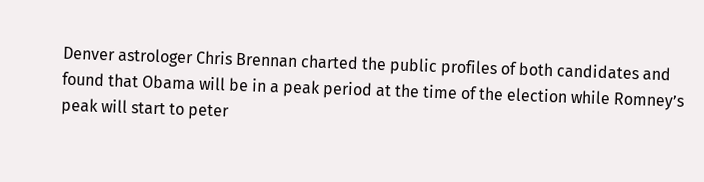Denver astrologer Chris Brennan charted the public profiles of both candidates and found that Obama will be in a peak period at the time of the election while Romney’s peak will start to peter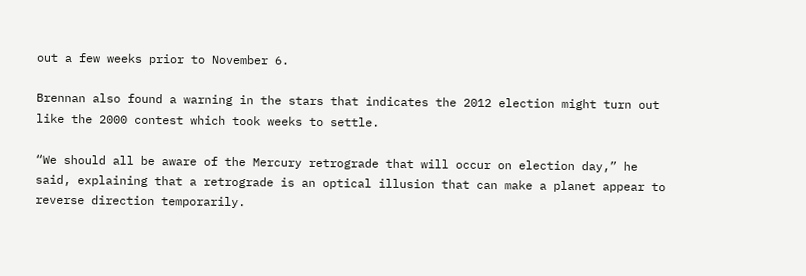out a few weeks prior to November 6.

Brennan also found a warning in the stars that indicates the 2012 election might turn out like the 2000 contest which took weeks to settle.

“We should all be aware of the Mercury retrograde that will occur on election day,” he said, explaining that a retrograde is an optical illusion that can make a planet appear to reverse direction temporarily.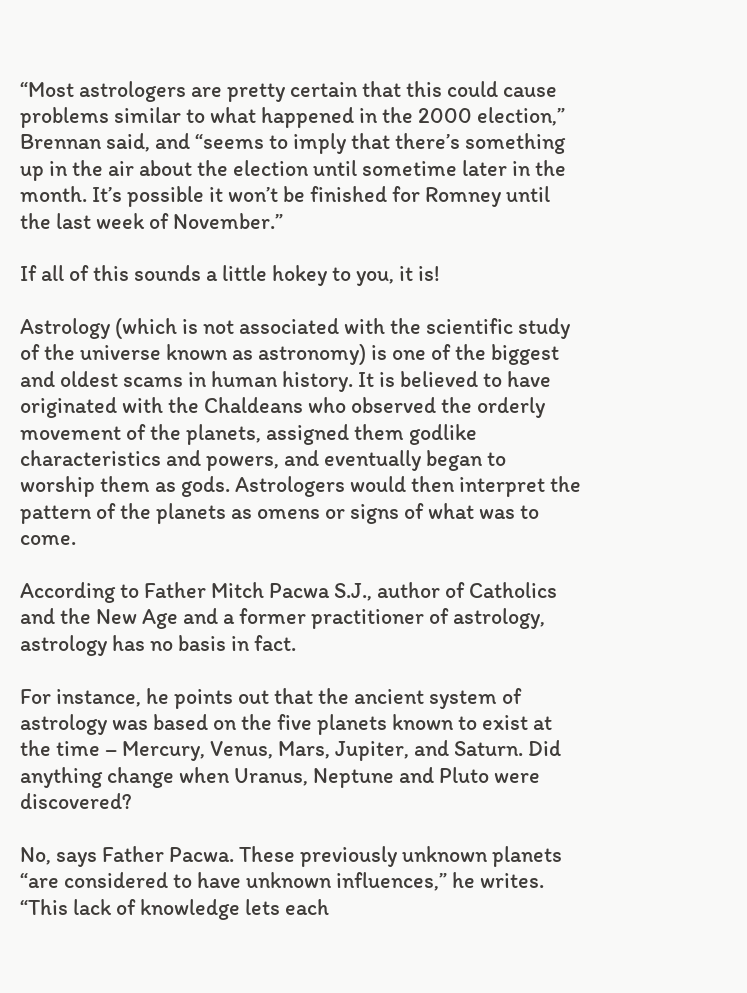“Most astrologers are pretty certain that this could cause problems similar to what happened in the 2000 election,” Brennan said, and “seems to imply that there’s something up in the air about the election until sometime later in the month. It’s possible it won’t be finished for Romney until the last week of November.”

If all of this sounds a little hokey to you, it is!

Astrology (which is not associated with the scientific study of the universe known as astronomy) is one of the biggest and oldest scams in human history. It is believed to have originated with the Chaldeans who observed the orderly movement of the planets, assigned them godlike characteristics and powers, and eventually began to worship them as gods. Astrologers would then interpret the pattern of the planets as omens or signs of what was to come.

According to Father Mitch Pacwa S.J., author of Catholics and the New Age and a former practitioner of astrology, astrology has no basis in fact.

For instance, he points out that the ancient system of astrology was based on the five planets known to exist at the time – Mercury, Venus, Mars, Jupiter, and Saturn. Did anything change when Uranus, Neptune and Pluto were discovered?

No, says Father Pacwa. These previously unknown planets “are considered to have unknown influences,” he writes. “This lack of knowledge lets each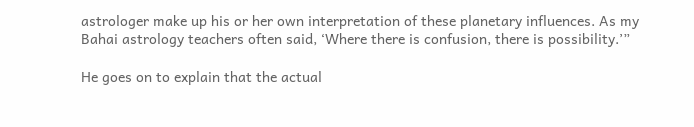astrologer make up his or her own interpretation of these planetary influences. As my Bahai astrology teachers often said, ‘Where there is confusion, there is possibility.’”

He goes on to explain that the actual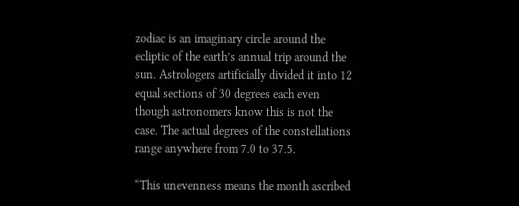zodiac is an imaginary circle around the ecliptic of the earth’s annual trip around the sun. Astrologers artificially divided it into 12 equal sections of 30 degrees each even though astronomers know this is not the case. The actual degrees of the constellations range anywhere from 7.0 to 37.5.

“This unevenness means the month ascribed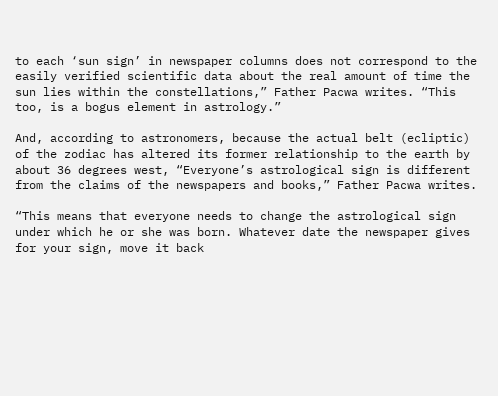to each ‘sun sign’ in newspaper columns does not correspond to the easily verified scientific data about the real amount of time the sun lies within the constellations,” Father Pacwa writes. “This too, is a bogus element in astrology.”

And, according to astronomers, because the actual belt (ecliptic) of the zodiac has altered its former relationship to the earth by about 36 degrees west, “Everyone’s astrological sign is different from the claims of the newspapers and books,” Father Pacwa writes.

“This means that everyone needs to change the astrological sign under which he or she was born. Whatever date the newspaper gives for your sign, move it back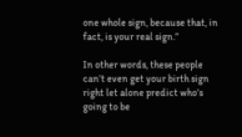one whole sign, because that, in fact, is your real sign.”

In other words, these people can’t even get your birth sign right let alone predict who’s going to be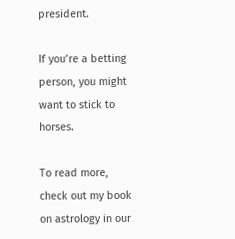president.

If you’re a betting person, you might want to stick to horses.

To read more, check out my book on astrology in our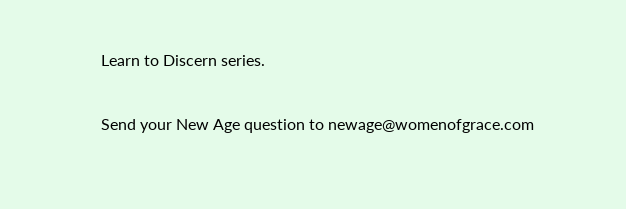Learn to Discern series.

Send your New Age question to newage@womenofgrace.com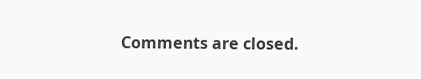Comments are closed.